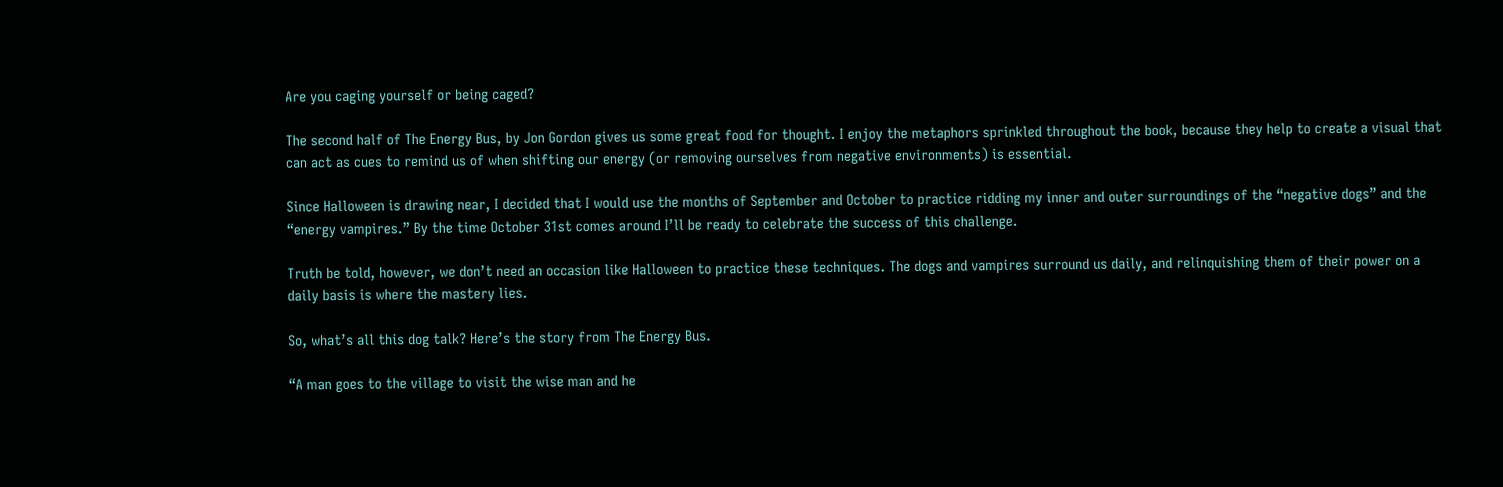Are you caging yourself or being caged?

The second half of The Energy Bus, by Jon Gordon gives us some great food for thought. I enjoy the metaphors sprinkled throughout the book, because they help to create a visual that can act as cues to remind us of when shifting our energy (or removing ourselves from negative environments) is essential.

Since Halloween is drawing near, I decided that I would use the months of September and October to practice ridding my inner and outer surroundings of the “negative dogs” and the “energy vampires.” By the time October 31st comes around I’ll be ready to celebrate the success of this challenge.

Truth be told, however, we don’t need an occasion like Halloween to practice these techniques. The dogs and vampires surround us daily, and relinquishing them of their power on a daily basis is where the mastery lies.

So, what’s all this dog talk? Here’s the story from The Energy Bus.

“A man goes to the village to visit the wise man and he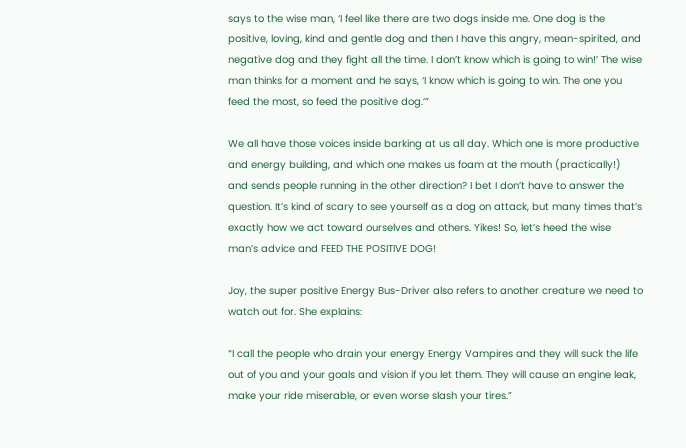says to the wise man, ‘I feel like there are two dogs inside me. One dog is the positive, loving, kind and gentle dog and then I have this angry, mean-spirited, and negative dog and they fight all the time. I don’t know which is going to win!’ The wise man thinks for a moment and he says, ‘I know which is going to win. The one you feed the most, so feed the positive dog.’”

We all have those voices inside barking at us all day. Which one is more productive and energy building, and which one makes us foam at the mouth (practically!) and sends people running in the other direction? I bet I don’t have to answer the question. It’s kind of scary to see yourself as a dog on attack, but many times that’s exactly how we act toward ourselves and others. Yikes! So, let’s heed the wise man’s advice and FEED THE POSITIVE DOG!

Joy, the super positive Energy Bus-Driver also refers to another creature we need to watch out for. She explains:

“I call the people who drain your energy Energy Vampires and they will suck the life out of you and your goals and vision if you let them. They will cause an engine leak, make your ride miserable, or even worse slash your tires.”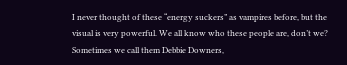I never thought of these “energy suckers” as vampires before, but the visual is very powerful. We all know who these people are, don’t we? Sometimes we call them Debbie Downers,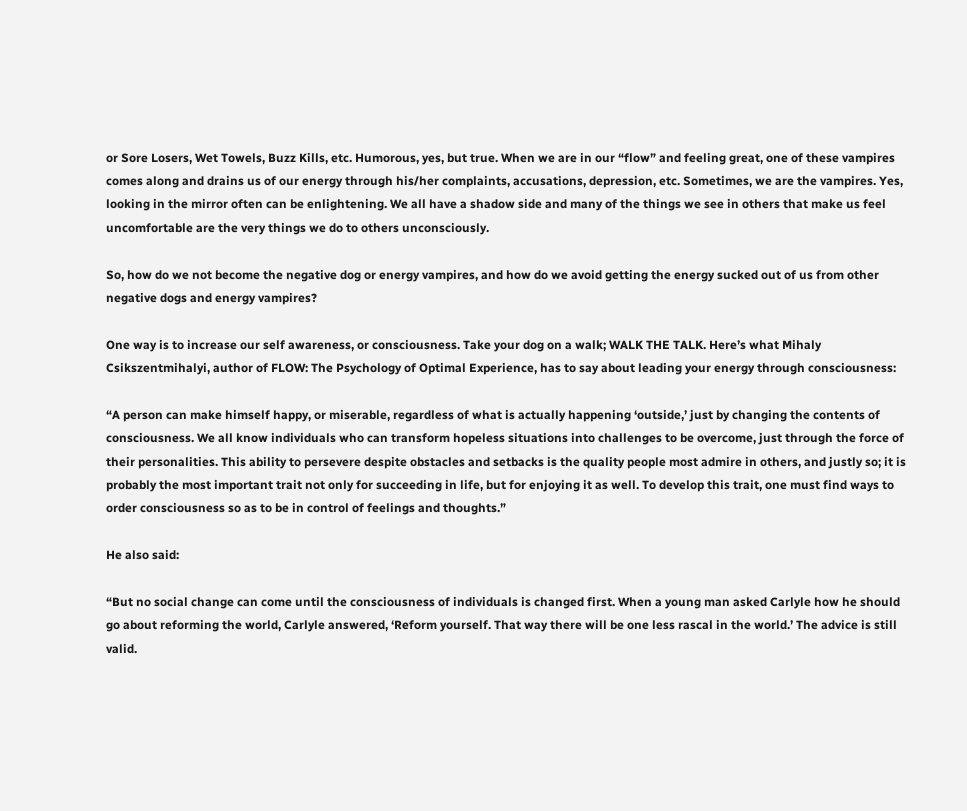or Sore Losers, Wet Towels, Buzz Kills, etc. Humorous, yes, but true. When we are in our “flow” and feeling great, one of these vampires comes along and drains us of our energy through his/her complaints, accusations, depression, etc. Sometimes, we are the vampires. Yes, looking in the mirror often can be enlightening. We all have a shadow side and many of the things we see in others that make us feel uncomfortable are the very things we do to others unconsciously.

So, how do we not become the negative dog or energy vampires, and how do we avoid getting the energy sucked out of us from other negative dogs and energy vampires?

One way is to increase our self awareness, or consciousness. Take your dog on a walk; WALK THE TALK. Here’s what Mihaly Csikszentmihalyi, author of FLOW: The Psychology of Optimal Experience, has to say about leading your energy through consciousness:

“A person can make himself happy, or miserable, regardless of what is actually happening ‘outside,’ just by changing the contents of consciousness. We all know individuals who can transform hopeless situations into challenges to be overcome, just through the force of their personalities. This ability to persevere despite obstacles and setbacks is the quality people most admire in others, and justly so; it is probably the most important trait not only for succeeding in life, but for enjoying it as well. To develop this trait, one must find ways to order consciousness so as to be in control of feelings and thoughts.”

He also said:

“But no social change can come until the consciousness of individuals is changed first. When a young man asked Carlyle how he should go about reforming the world, Carlyle answered, ‘Reform yourself. That way there will be one less rascal in the world.’ The advice is still valid.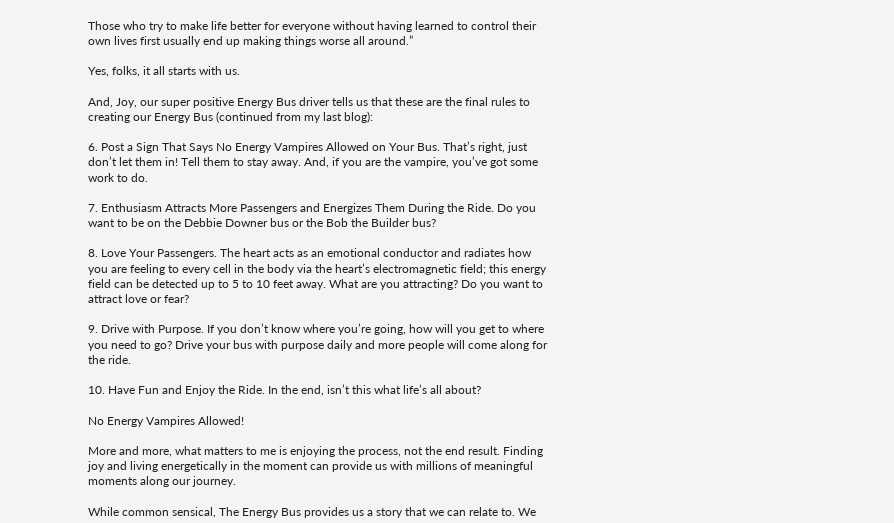Those who try to make life better for everyone without having learned to control their own lives first usually end up making things worse all around.”

Yes, folks, it all starts with us.

And, Joy, our super positive Energy Bus driver tells us that these are the final rules to creating our Energy Bus (continued from my last blog):

6. Post a Sign That Says No Energy Vampires Allowed on Your Bus. That’s right, just don’t let them in! Tell them to stay away. And, if you are the vampire, you’ve got some work to do.

7. Enthusiasm Attracts More Passengers and Energizes Them During the Ride. Do you want to be on the Debbie Downer bus or the Bob the Builder bus?

8. Love Your Passengers. The heart acts as an emotional conductor and radiates how you are feeling to every cell in the body via the heart’s electromagnetic field; this energy field can be detected up to 5 to 10 feet away. What are you attracting? Do you want to attract love or fear?

9. Drive with Purpose. If you don’t know where you’re going, how will you get to where you need to go? Drive your bus with purpose daily and more people will come along for the ride.

10. Have Fun and Enjoy the Ride. In the end, isn’t this what life’s all about?

No Energy Vampires Allowed!

More and more, what matters to me is enjoying the process, not the end result. Finding joy and living energetically in the moment can provide us with millions of meaningful moments along our journey.

While common sensical, The Energy Bus provides us a story that we can relate to. We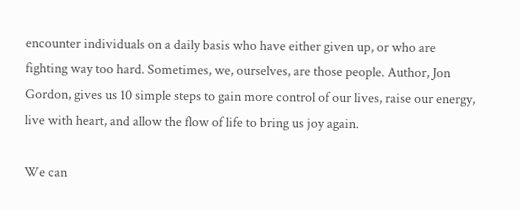encounter individuals on a daily basis who have either given up, or who are fighting way too hard. Sometimes, we, ourselves, are those people. Author, Jon Gordon, gives us 10 simple steps to gain more control of our lives, raise our energy, live with heart, and allow the flow of life to bring us joy again.

We can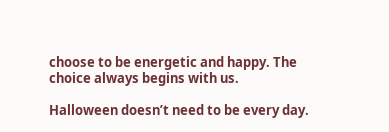choose to be energetic and happy. The choice always begins with us.

Halloween doesn’t need to be every day.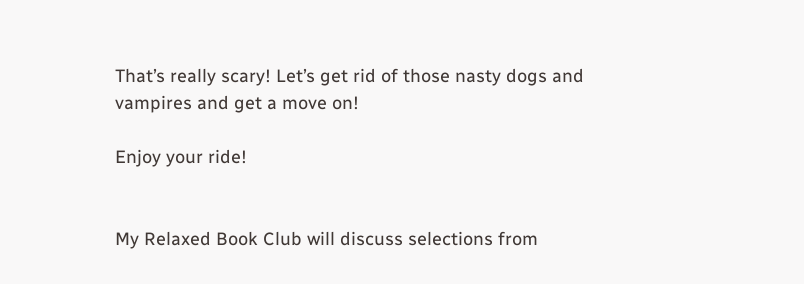That’s really scary! Let’s get rid of those nasty dogs and vampires and get a move on!

Enjoy your ride!


My Relaxed Book Club will discuss selections from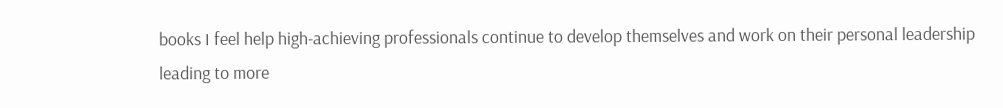books I feel help high-achieving professionals continue to develop themselves and work on their personal leadership leading to more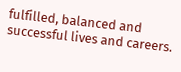fulfilled, balanced and successful lives and careers.